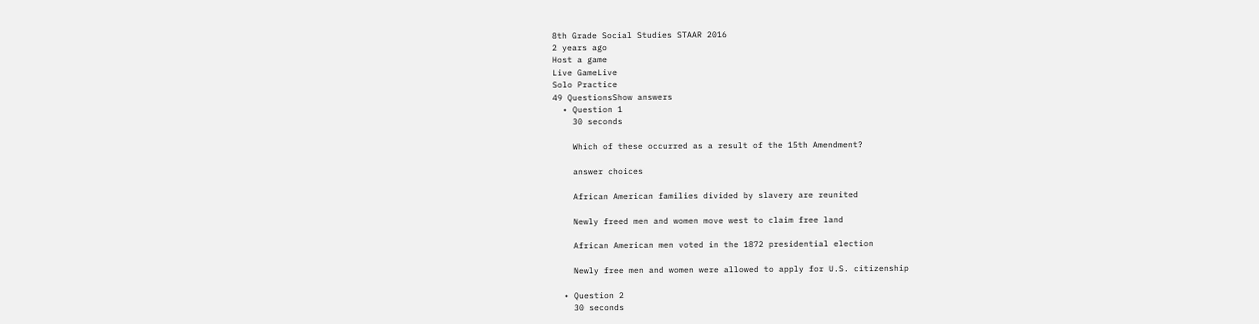8th Grade Social Studies STAAR 2016
2 years ago
Host a game
Live GameLive
Solo Practice
49 QuestionsShow answers
  • Question 1
    30 seconds

    Which of these occurred as a result of the 15th Amendment?

    answer choices

    African American families divided by slavery are reunited

    Newly freed men and women move west to claim free land

    African American men voted in the 1872 presidential election

    Newly free men and women were allowed to apply for U.S. citizenship

  • Question 2
    30 seconds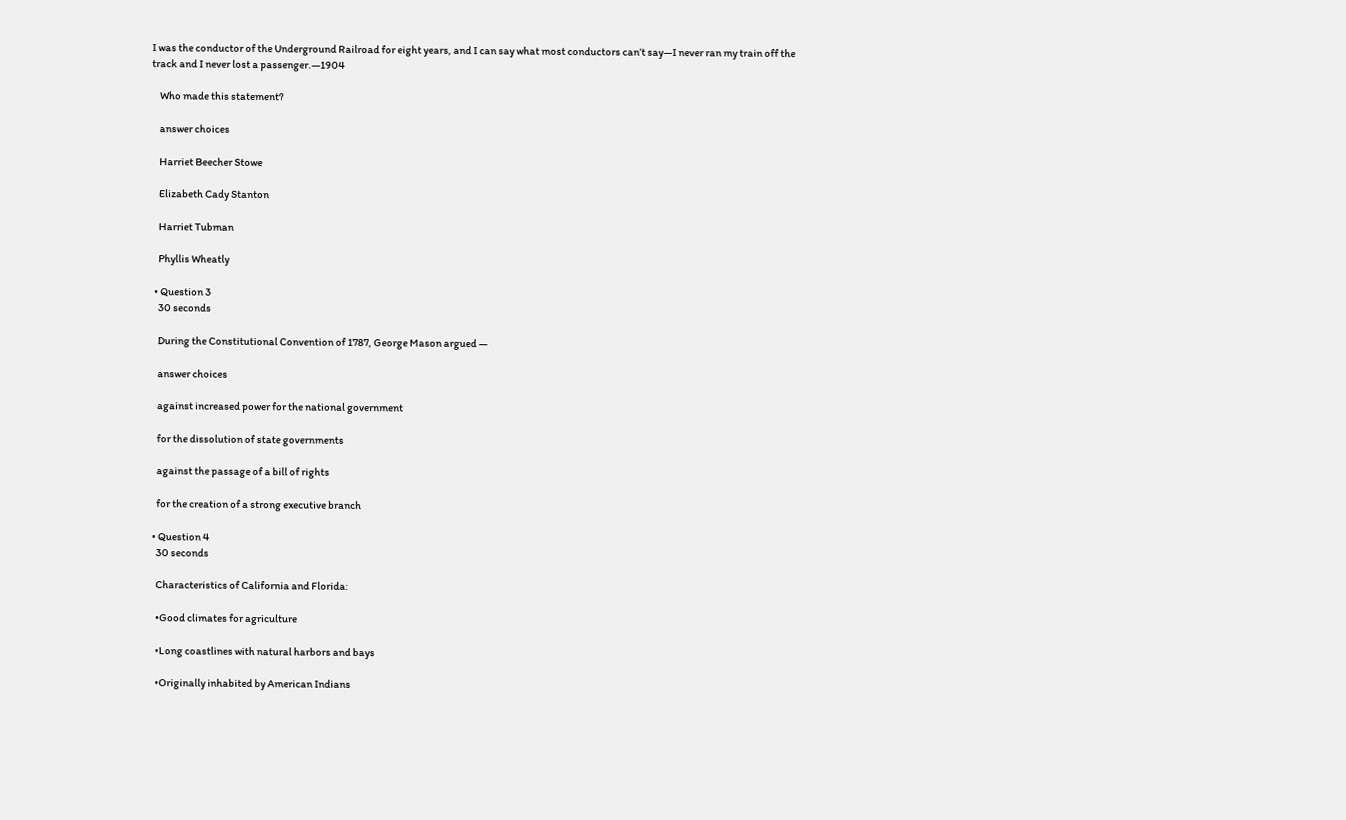I was the conductor of the Underground Railroad for eight years, and I can say what most conductors can’t say—I never ran my train off the track and I never lost a passenger.—1904

    Who made this statement?

    answer choices

    Harriet Beecher Stowe

    Elizabeth Cady Stanton

    Harriet Tubman

    Phyllis Wheatly

  • Question 3
    30 seconds

    During the Constitutional Convention of 1787, George Mason argued —

    answer choices

    against increased power for the national government

    for the dissolution of state governments

    against the passage of a bill of rights

    for the creation of a strong executive branch

  • Question 4
    30 seconds

    Characteristics of California and Florida:

    •Good climates for agriculture

    •Long coastlines with natural harbors and bays

    •Originally inhabited by American Indians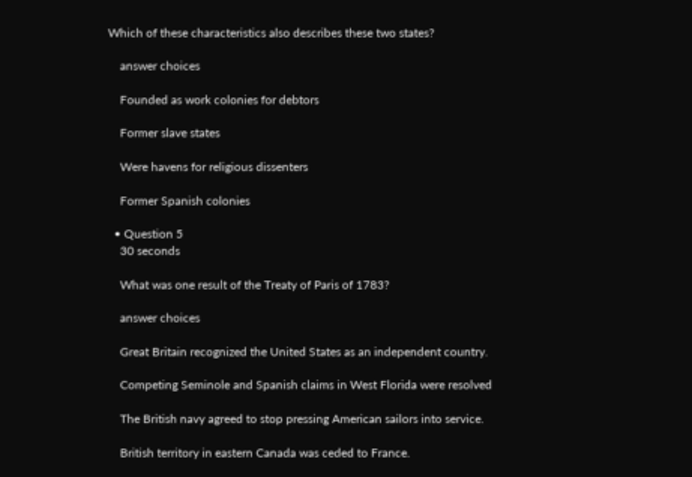Which of these characteristics also describes these two states?

    answer choices

    Founded as work colonies for debtors

    Former slave states

    Were havens for religious dissenters

    Former Spanish colonies

  • Question 5
    30 seconds

    What was one result of the Treaty of Paris of 1783?

    answer choices

    Great Britain recognized the United States as an independent country.

    Competing Seminole and Spanish claims in West Florida were resolved

    The British navy agreed to stop pressing American sailors into service.

    British territory in eastern Canada was ceded to France.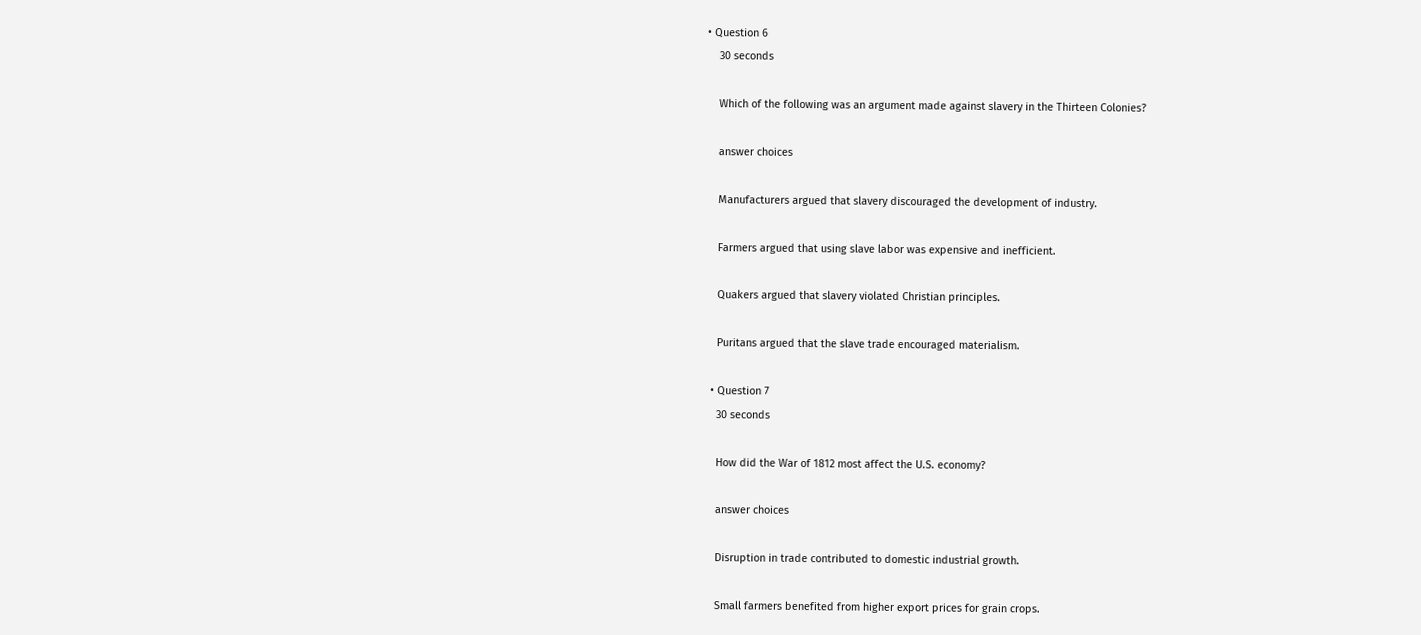• Question 6
    30 seconds

    Which of the following was an argument made against slavery in the Thirteen Colonies?

    answer choices

    Manufacturers argued that slavery discouraged the development of industry.

    Farmers argued that using slave labor was expensive and inefficient.

    Quakers argued that slavery violated Christian principles.

    Puritans argued that the slave trade encouraged materialism.

  • Question 7
    30 seconds

    How did the War of 1812 most affect the U.S. economy?

    answer choices

    Disruption in trade contributed to domestic industrial growth.

    Small farmers benefited from higher export prices for grain crops.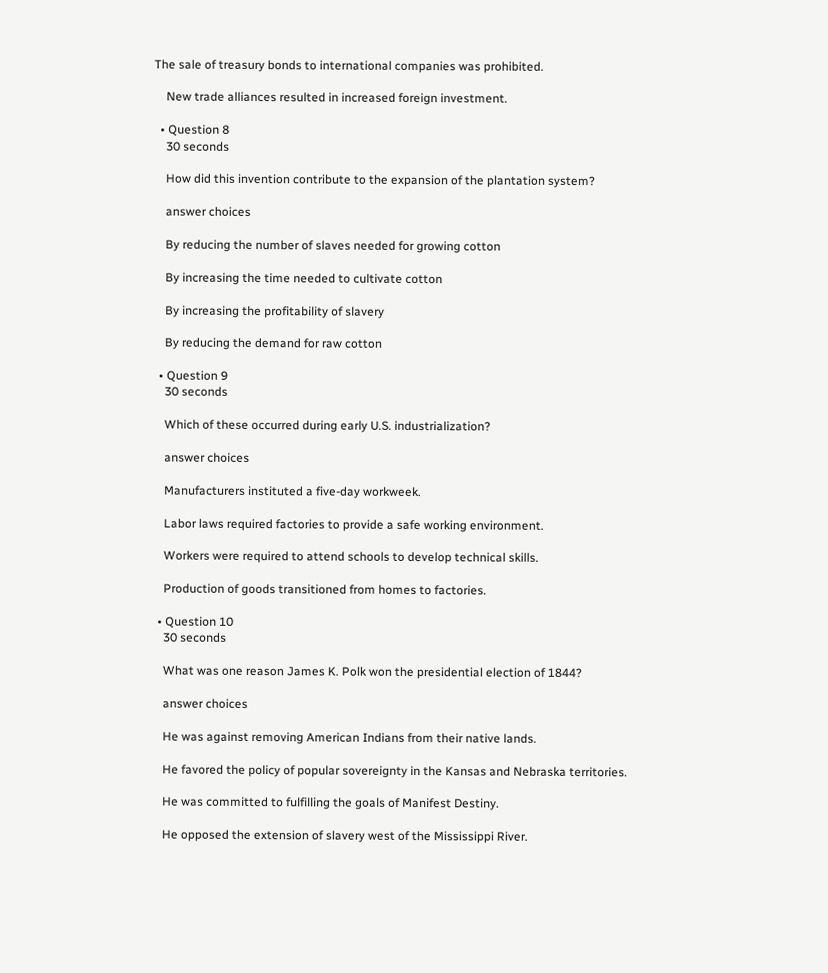The sale of treasury bonds to international companies was prohibited.

    New trade alliances resulted in increased foreign investment.

  • Question 8
    30 seconds

    How did this invention contribute to the expansion of the plantation system?

    answer choices

    By reducing the number of slaves needed for growing cotton

    By increasing the time needed to cultivate cotton

    By increasing the profitability of slavery

    By reducing the demand for raw cotton

  • Question 9
    30 seconds

    Which of these occurred during early U.S. industrialization?

    answer choices

    Manufacturers instituted a five-day workweek.

    Labor laws required factories to provide a safe working environment.

    Workers were required to attend schools to develop technical skills.

    Production of goods transitioned from homes to factories.

  • Question 10
    30 seconds

    What was one reason James K. Polk won the presidential election of 1844?

    answer choices

    He was against removing American Indians from their native lands.

    He favored the policy of popular sovereignty in the Kansas and Nebraska territories.

    He was committed to fulfilling the goals of Manifest Destiny.

    He opposed the extension of slavery west of the Mississippi River.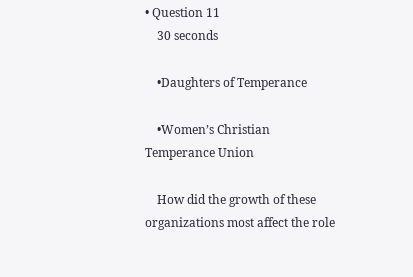• Question 11
    30 seconds

    •Daughters of Temperance

    •Women’s Christian Temperance Union

    How did the growth of these organizations most affect the role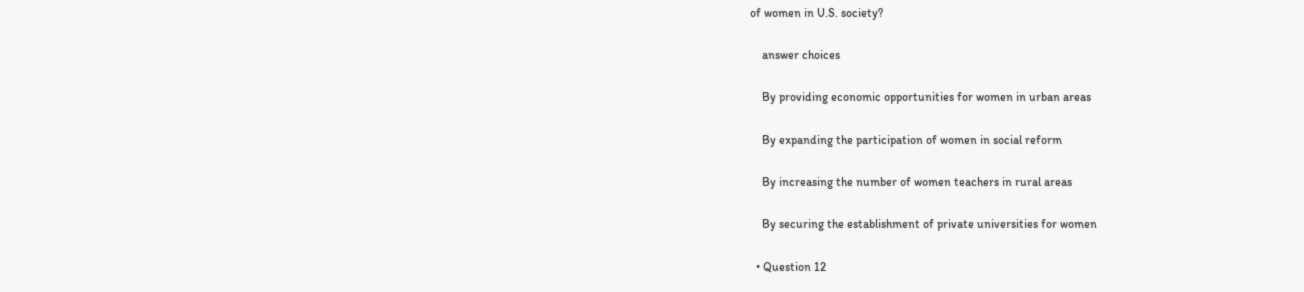of women in U.S. society?

    answer choices

    By providing economic opportunities for women in urban areas

    By expanding the participation of women in social reform

    By increasing the number of women teachers in rural areas

    By securing the establishment of private universities for women

  • Question 12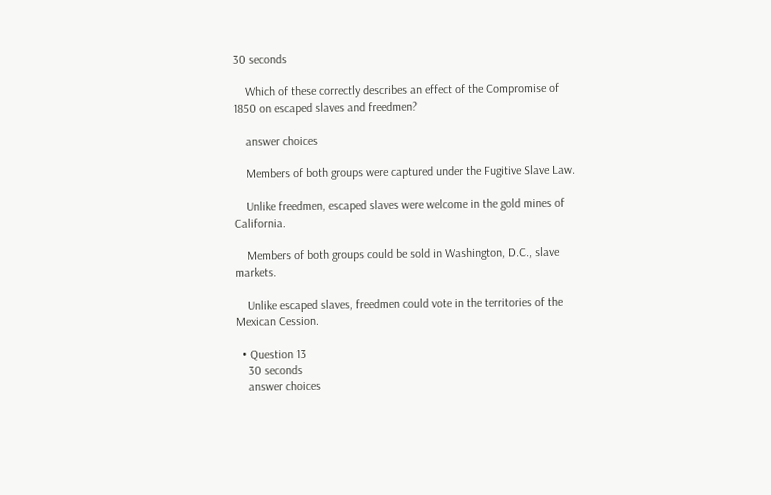30 seconds

    Which of these correctly describes an effect of the Compromise of 1850 on escaped slaves and freedmen?

    answer choices

    Members of both groups were captured under the Fugitive Slave Law.

    Unlike freedmen, escaped slaves were welcome in the gold mines of California.

    Members of both groups could be sold in Washington, D.C., slave markets.

    Unlike escaped slaves, freedmen could vote in the territories of the Mexican Cession.

  • Question 13
    30 seconds
    answer choices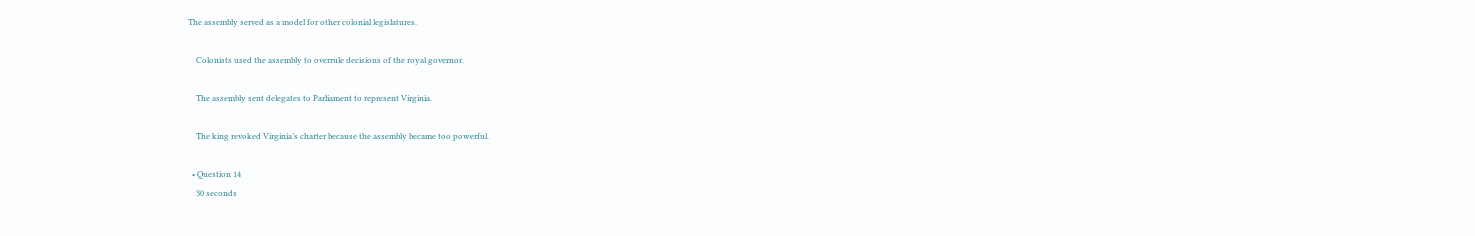The assembly served as a model for other colonial legislatures.

    Colonists used the assembly to overrule decisions of the royal governor.

    The assembly sent delegates to Parliament to represent Virginia.

    The king revoked Virginia’s charter because the assembly became too powerful.

  • Question 14
    30 seconds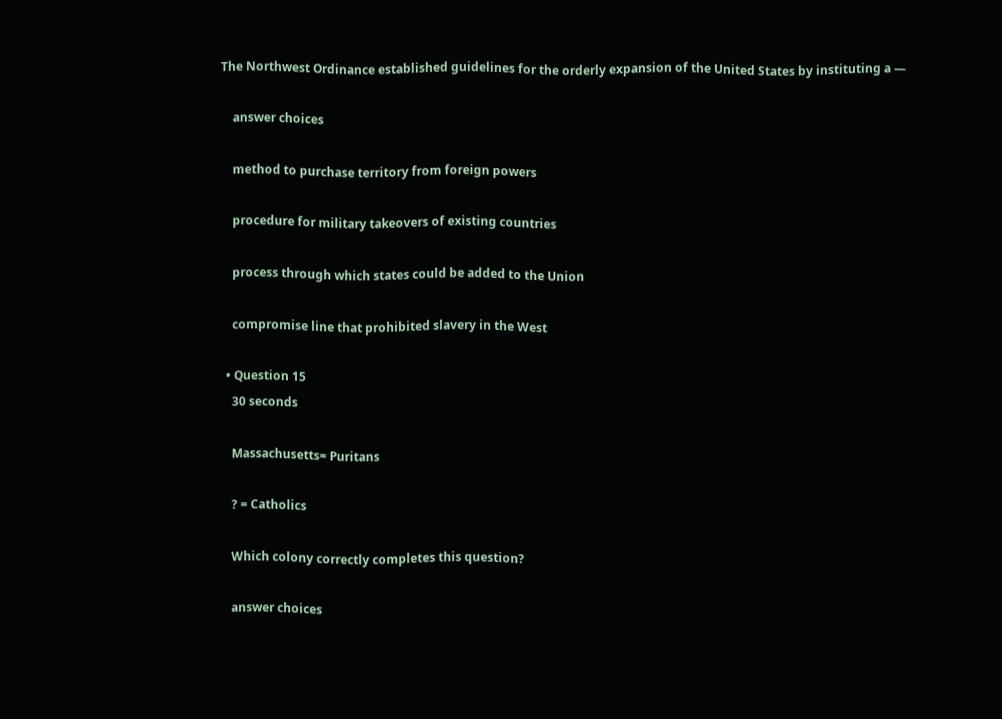The Northwest Ordinance established guidelines for the orderly expansion of the United States by instituting a —

    answer choices

    method to purchase territory from foreign powers

    procedure for military takeovers of existing countries

    process through which states could be added to the Union

    compromise line that prohibited slavery in the West

  • Question 15
    30 seconds

    Massachusetts= Puritans

    ? = Catholics

    Which colony correctly completes this question?

    answer choices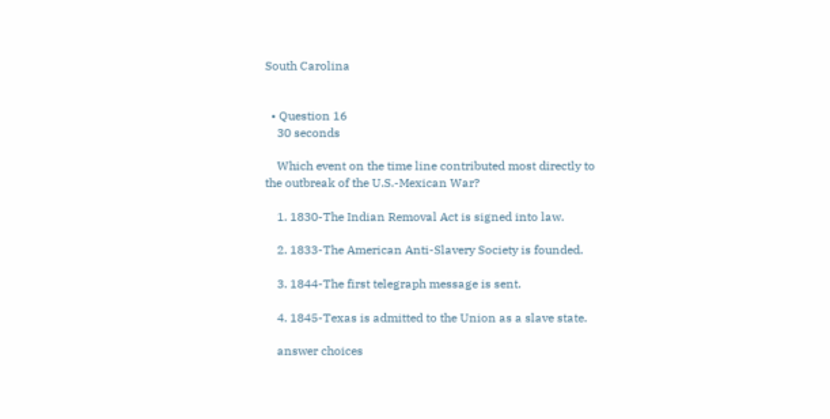South Carolina


  • Question 16
    30 seconds

    Which event on the time line contributed most directly to the outbreak of the U.S.-Mexican War?

    1. 1830-The Indian Removal Act is signed into law.

    2. 1833-The American Anti-Slavery Society is founded.

    3. 1844-The first telegraph message is sent.

    4. 1845-Texas is admitted to the Union as a slave state.

    answer choices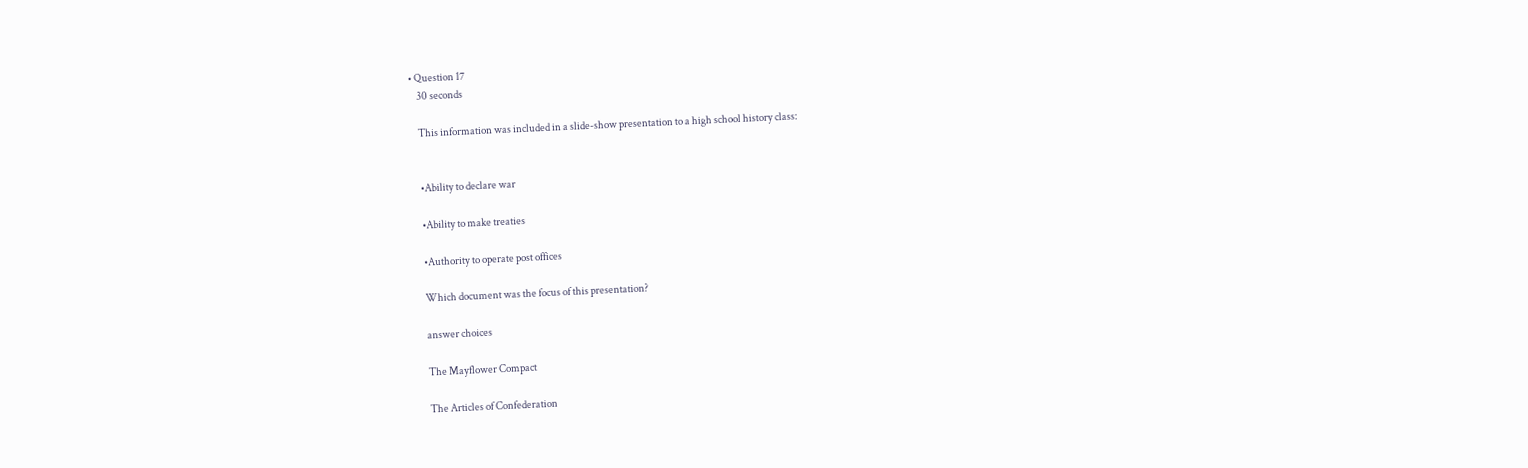• Question 17
    30 seconds

    This information was included in a slide-show presentation to a high school history class:


    •Ability to declare war

    •Ability to make treaties

    •Authority to operate post offices

    Which document was the focus of this presentation?

    answer choices

    The Mayflower Compact

    The Articles of Confederation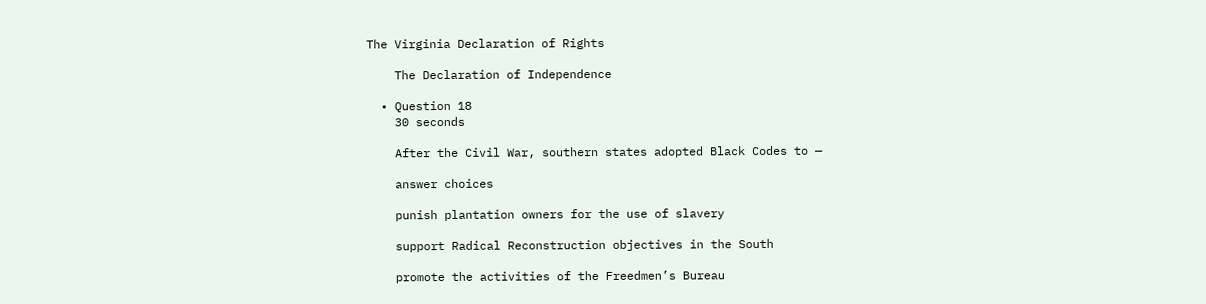The Virginia Declaration of Rights

    The Declaration of Independence

  • Question 18
    30 seconds

    After the Civil War, southern states adopted Black Codes to —

    answer choices

    punish plantation owners for the use of slavery

    support Radical Reconstruction objectives in the South

    promote the activities of the Freedmen’s Bureau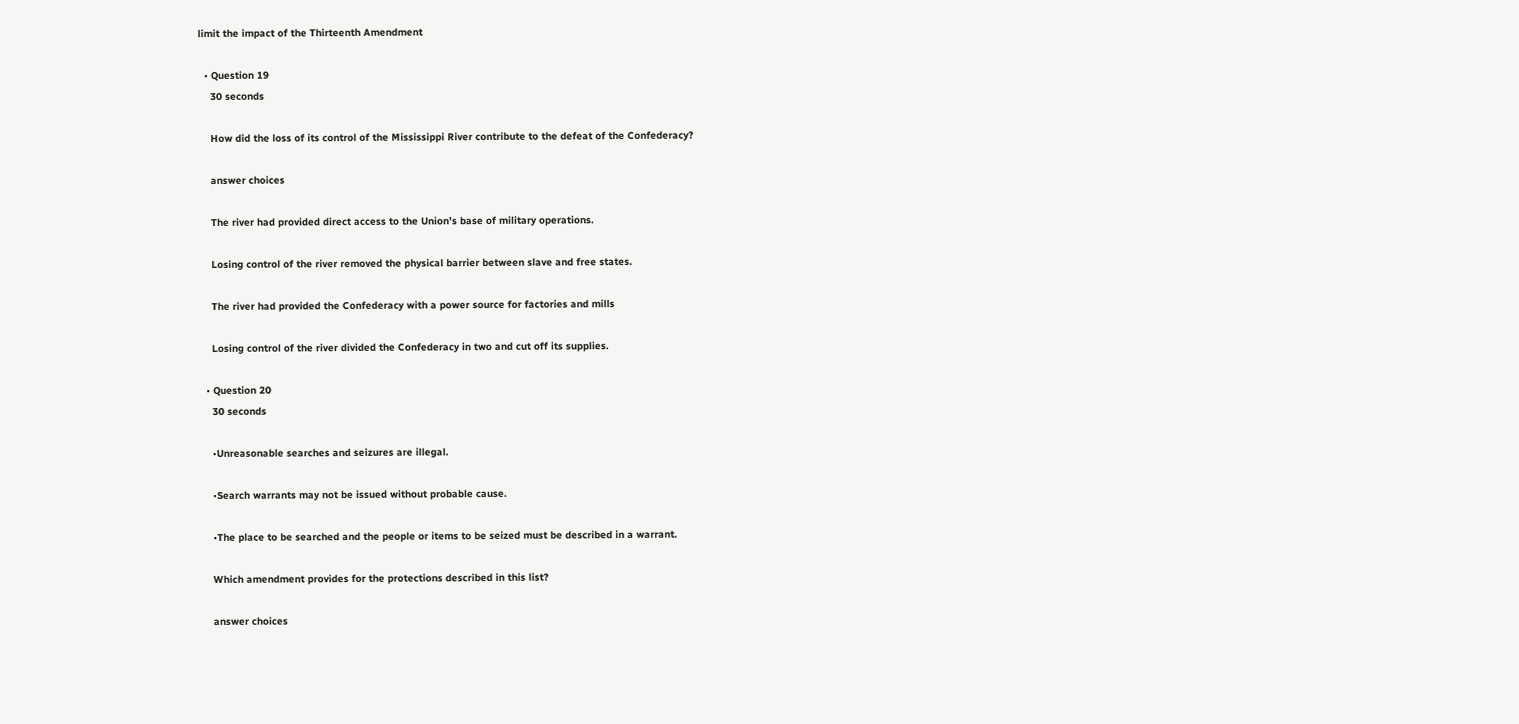limit the impact of the Thirteenth Amendment

  • Question 19
    30 seconds

    How did the loss of its control of the Mississippi River contribute to the defeat of the Confederacy?

    answer choices

    The river had provided direct access to the Union’s base of military operations.

    Losing control of the river removed the physical barrier between slave and free states.

    The river had provided the Confederacy with a power source for factories and mills

    Losing control of the river divided the Confederacy in two and cut off its supplies.

  • Question 20
    30 seconds

    •Unreasonable searches and seizures are illegal.

    •Search warrants may not be issued without probable cause.

    •The place to be searched and the people or items to be seized must be described in a warrant.

    Which amendment provides for the protections described in this list?

    answer choices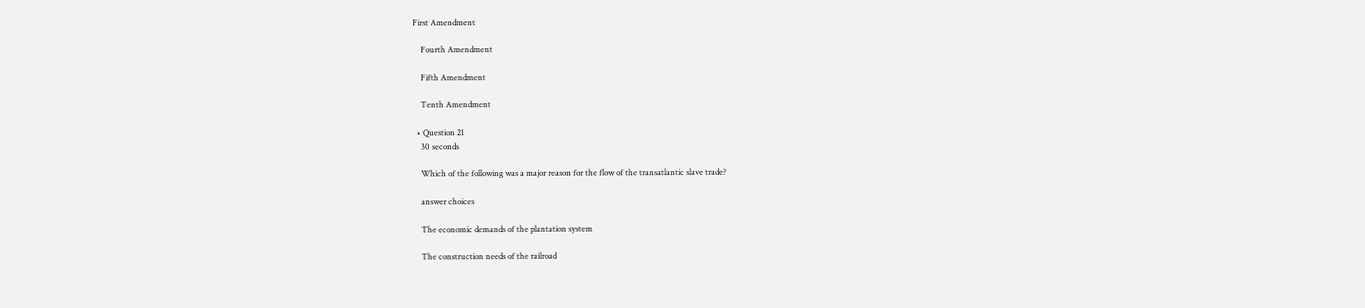First Amendment

    Fourth Amendment

    Fifth Amendment

    Tenth Amendment

  • Question 21
    30 seconds

    Which of the following was a major reason for the flow of the transatlantic slave trade?

    answer choices

    The economic demands of the plantation system

    The construction needs of the railroad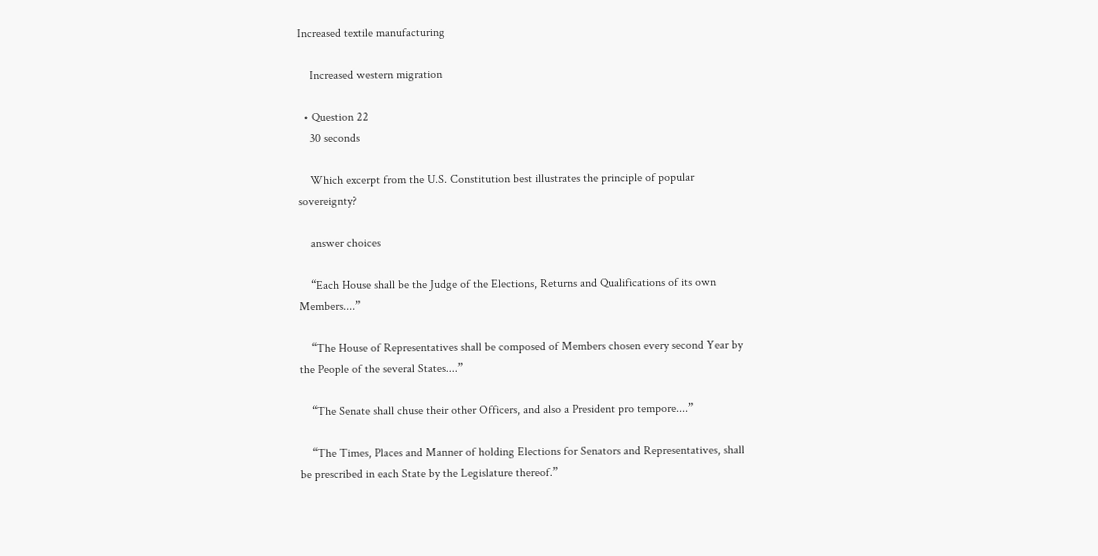Increased textile manufacturing

    Increased western migration

  • Question 22
    30 seconds

    Which excerpt from the U.S. Constitution best illustrates the principle of popular sovereignty?

    answer choices

    “Each House shall be the Judge of the Elections, Returns and Qualifications of its own Members....”

    “The House of Representatives shall be composed of Members chosen every second Year by the People of the several States....”

    “The Senate shall chuse their other Officers, and also a President pro tempore....”

    “The Times, Places and Manner of holding Elections for Senators and Representatives, shall be prescribed in each State by the Legislature thereof.”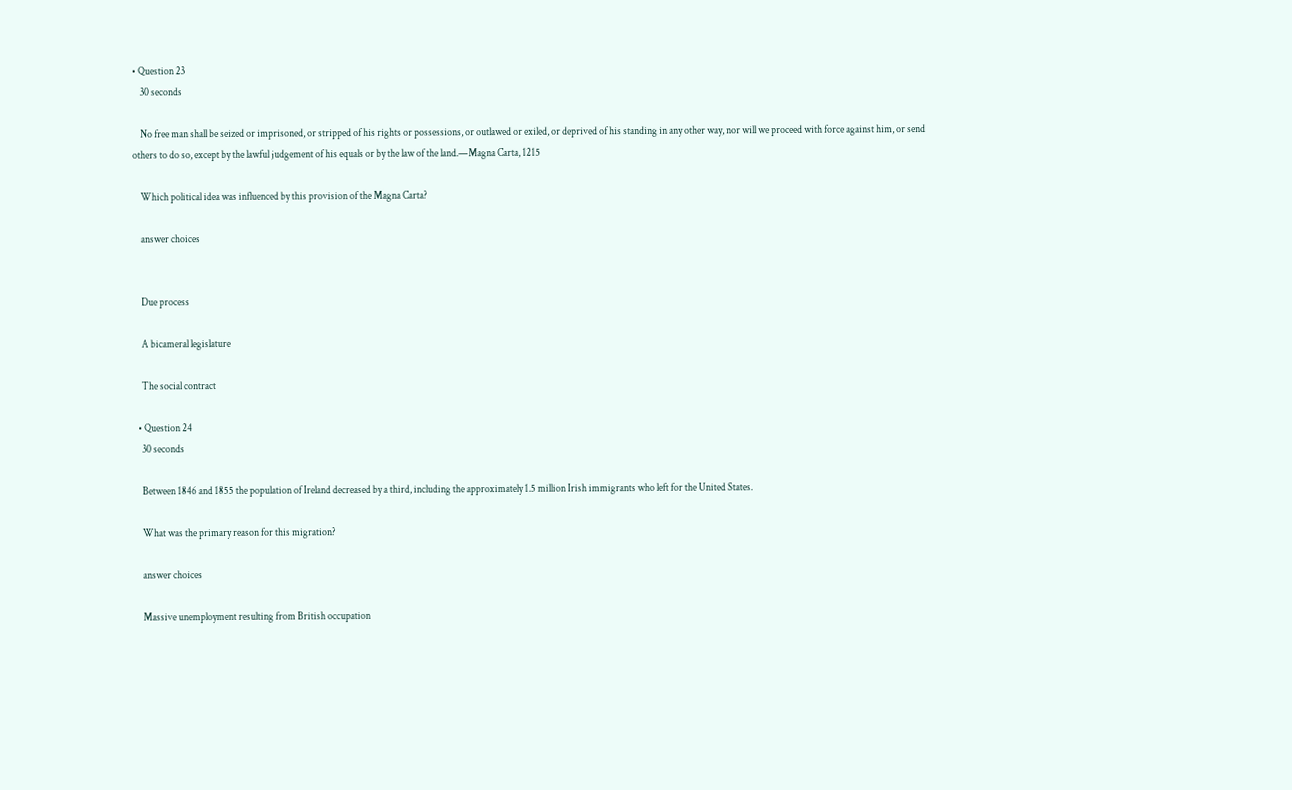• Question 23
    30 seconds

    No free man shall be seized or imprisoned, or stripped of his rights or possessions, or outlawed or exiled, or deprived of his standing in any other way, nor will we proceed with force against him, or send others to do so, except by the lawful judgement of his equals or by the law of the land.—Magna Carta, 1215

    Which political idea was influenced by this provision of the Magna Carta?

    answer choices


    Due process

    A bicameral legislature

    The social contract

  • Question 24
    30 seconds

    Between 1846 and 1855 the population of Ireland decreased by a third, including the approximately 1.5 million Irish immigrants who left for the United States.

    What was the primary reason for this migration?

    answer choices

    Massive unemployment resulting from British occupation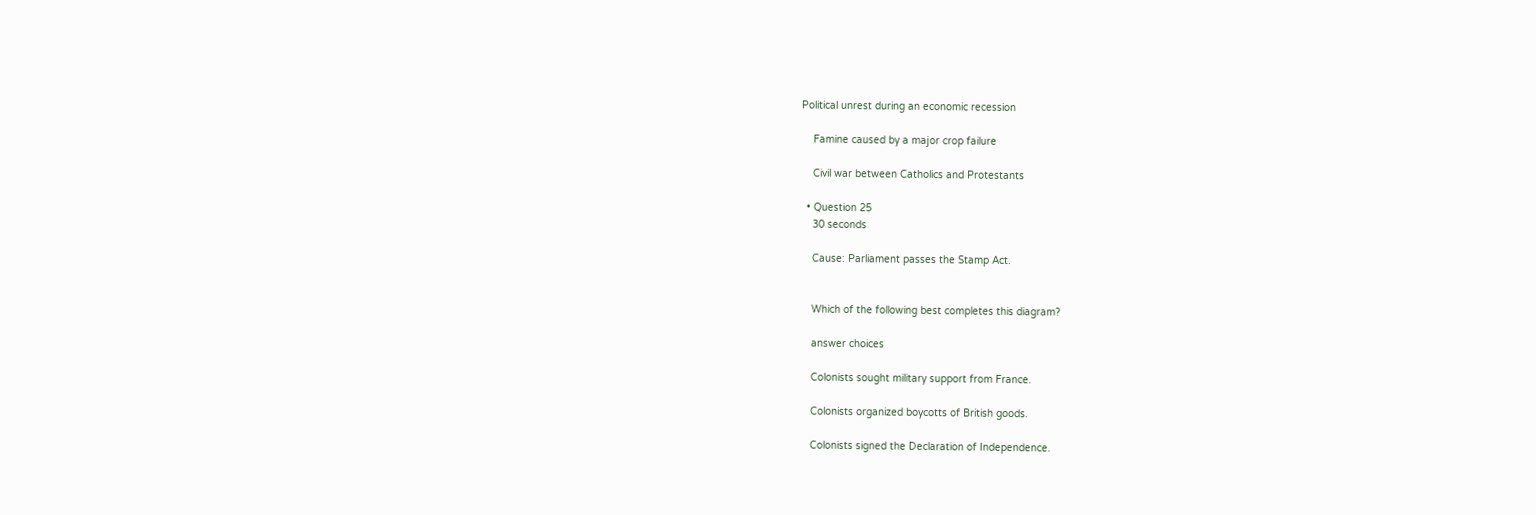Political unrest during an economic recession

    Famine caused by a major crop failure

    Civil war between Catholics and Protestants

  • Question 25
    30 seconds

    Cause: Parliament passes the Stamp Act.


    Which of the following best completes this diagram?

    answer choices

    Colonists sought military support from France.

    Colonists organized boycotts of British goods.

    Colonists signed the Declaration of Independence.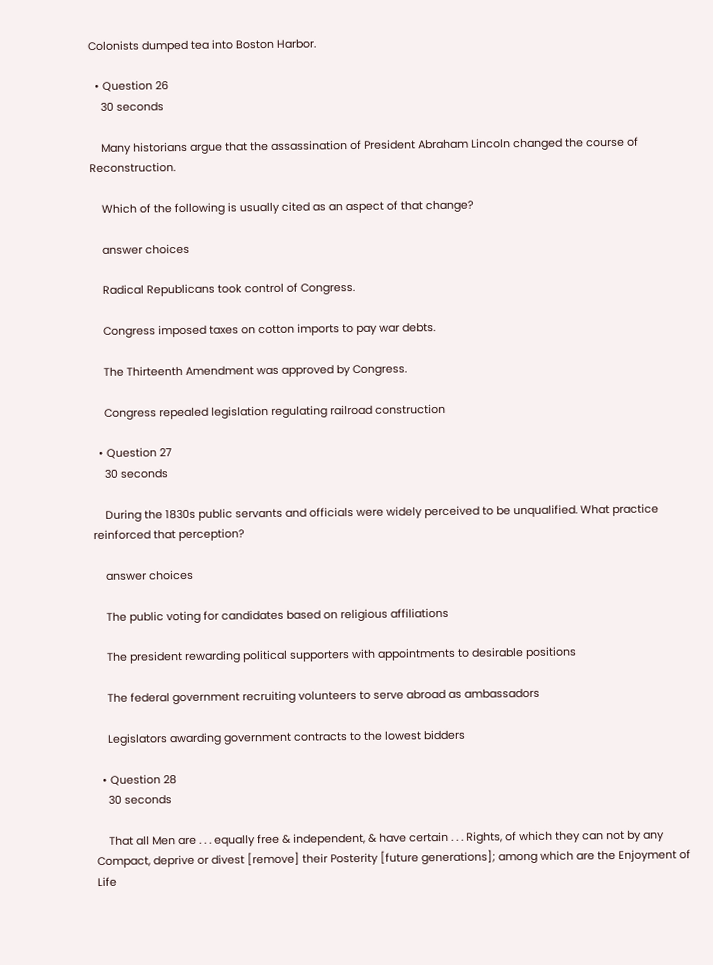Colonists dumped tea into Boston Harbor.

  • Question 26
    30 seconds

    Many historians argue that the assassination of President Abraham Lincoln changed the course of Reconstruction.

    Which of the following is usually cited as an aspect of that change?

    answer choices

    Radical Republicans took control of Congress.

    Congress imposed taxes on cotton imports to pay war debts.

    The Thirteenth Amendment was approved by Congress.

    Congress repealed legislation regulating railroad construction

  • Question 27
    30 seconds

    During the 1830s public servants and officials were widely perceived to be unqualified. What practice reinforced that perception?

    answer choices

    The public voting for candidates based on religious affiliations

    The president rewarding political supporters with appointments to desirable positions

    The federal government recruiting volunteers to serve abroad as ambassadors

    Legislators awarding government contracts to the lowest bidders

  • Question 28
    30 seconds

    That all Men are . . . equally free & independent, & have certain . . . Rights, of which they can not by any Compact, deprive or divest [remove] their Posterity [future generations]; among which are the Enjoyment of Life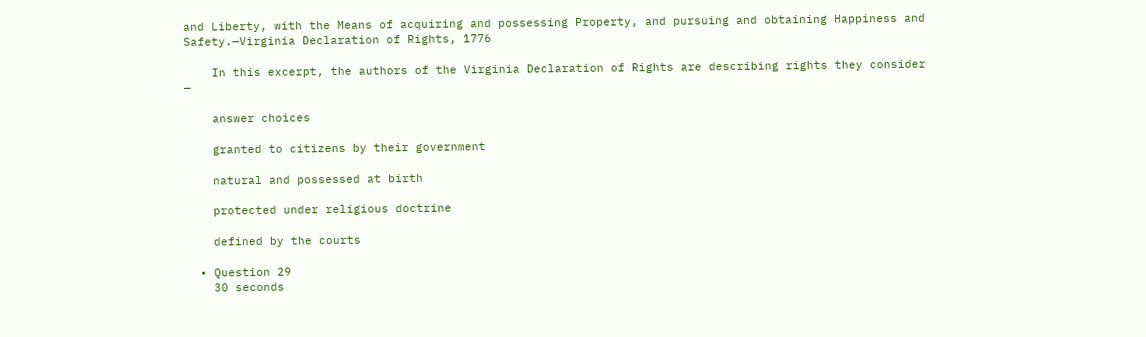and Liberty, with the Means of acquiring and possessing Property, and pursuing and obtaining Happiness and Safety.—Virginia Declaration of Rights, 1776

    In this excerpt, the authors of the Virginia Declaration of Rights are describing rights they consider —

    answer choices

    granted to citizens by their government

    natural and possessed at birth

    protected under religious doctrine

    defined by the courts

  • Question 29
    30 seconds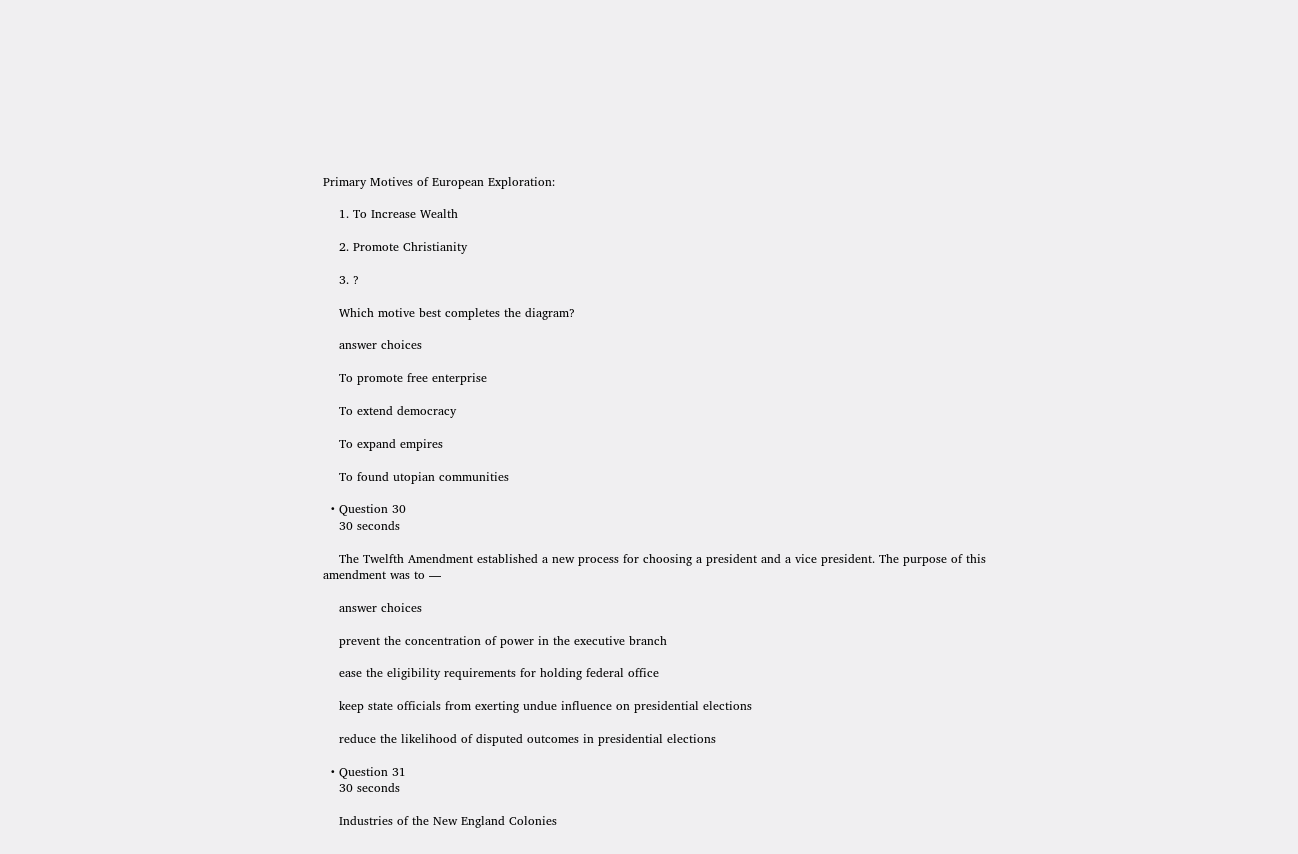Primary Motives of European Exploration:

    1. To Increase Wealth

    2. Promote Christianity

    3. ?

    Which motive best completes the diagram?

    answer choices

    To promote free enterprise

    To extend democracy

    To expand empires

    To found utopian communities

  • Question 30
    30 seconds

    The Twelfth Amendment established a new process for choosing a president and a vice president. The purpose of this amendment was to —

    answer choices

    prevent the concentration of power in the executive branch

    ease the eligibility requirements for holding federal office

    keep state officials from exerting undue influence on presidential elections

    reduce the likelihood of disputed outcomes in presidential elections

  • Question 31
    30 seconds

    Industries of the New England Colonies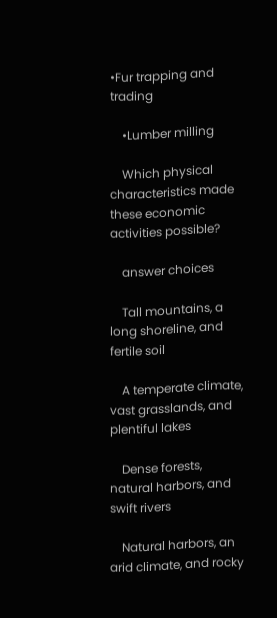•Fur trapping and trading

    •Lumber milling

    Which physical characteristics made these economic activities possible?

    answer choices

    Tall mountains, a long shoreline, and fertile soil

    A temperate climate, vast grasslands, and plentiful lakes

    Dense forests, natural harbors, and swift rivers

    Natural harbors, an arid climate, and rocky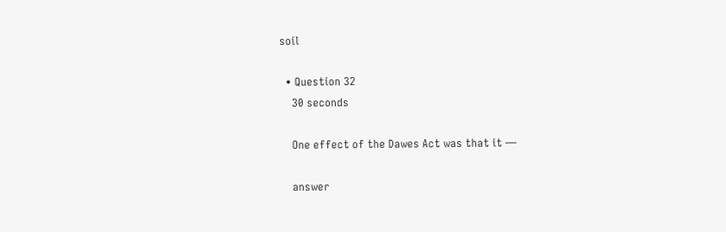soil

  • Question 32
    30 seconds

    One effect of the Dawes Act was that it —

    answer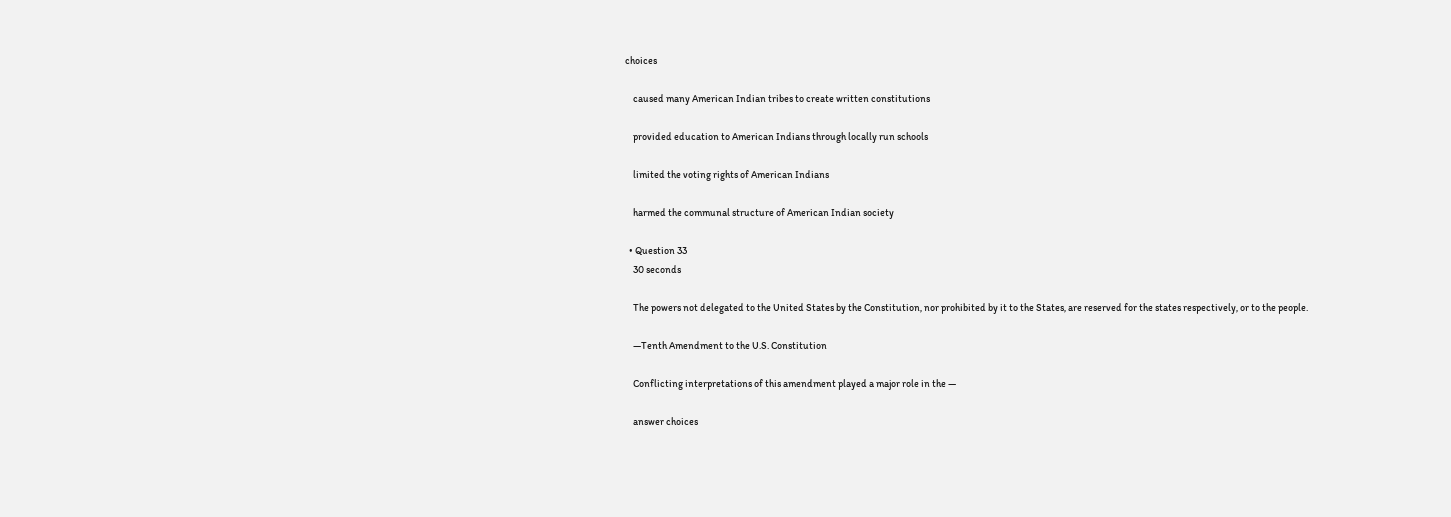choices

    caused many American Indian tribes to create written constitutions

    provided education to American Indians through locally run schools

    limited the voting rights of American Indians

    harmed the communal structure of American Indian society

  • Question 33
    30 seconds

    The powers not delegated to the United States by the Constitution, nor prohibited by it to the States, are reserved for the states respectively, or to the people.

    —Tenth Amendment to the U.S. Constitution

    Conflicting interpretations of this amendment played a major role in the —

    answer choices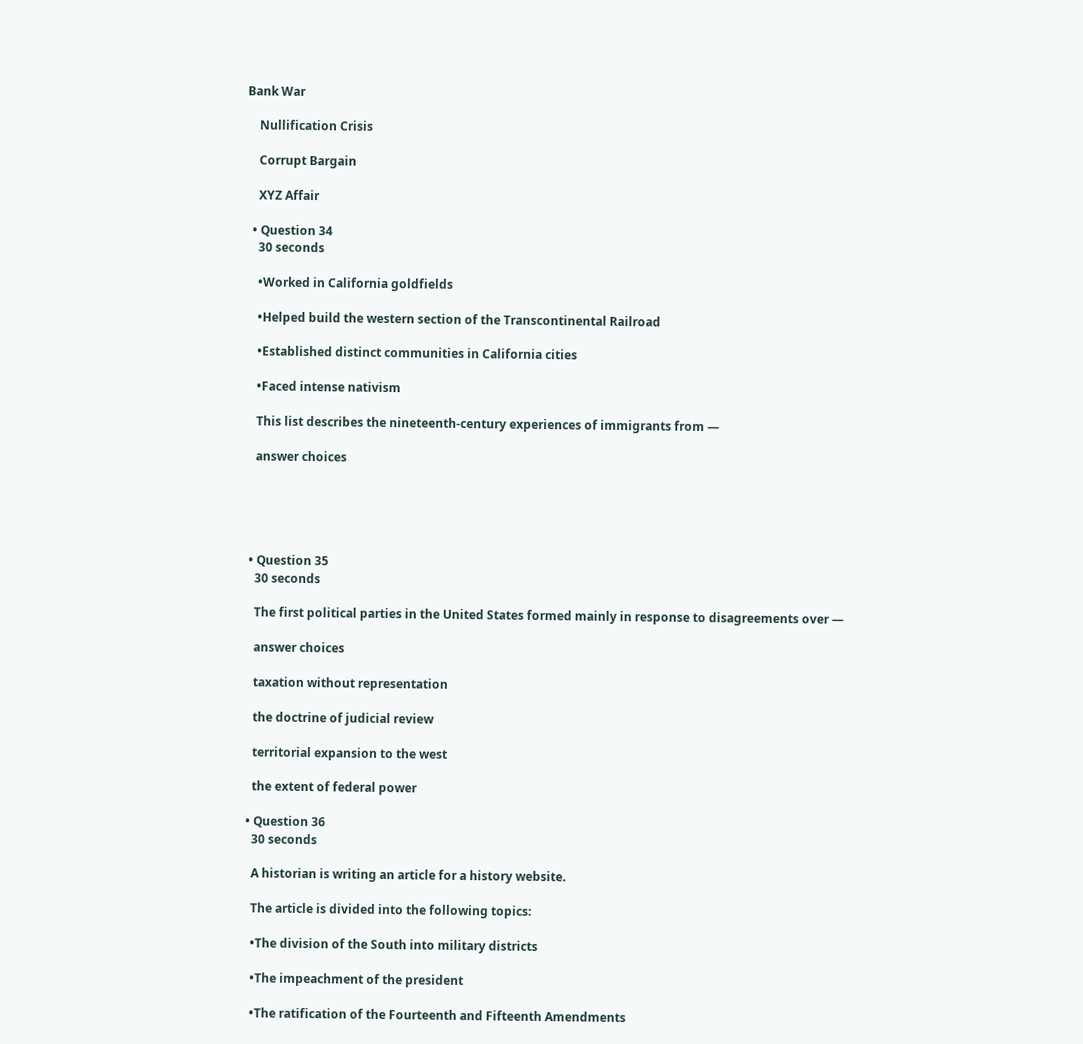Bank War

    Nullification Crisis

    Corrupt Bargain

    XYZ Affair

  • Question 34
    30 seconds

    •Worked in California goldfields

    •Helped build the western section of the Transcontinental Railroad

    •Established distinct communities in California cities

    •Faced intense nativism

    This list describes the nineteenth-century experiences of immigrants from —

    answer choices





  • Question 35
    30 seconds

    The first political parties in the United States formed mainly in response to disagreements over —

    answer choices

    taxation without representation

    the doctrine of judicial review

    territorial expansion to the west

    the extent of federal power

  • Question 36
    30 seconds

    A historian is writing an article for a history website.

    The article is divided into the following topics:

    •The division of the South into military districts

    •The impeachment of the president

    •The ratification of the Fourteenth and Fifteenth Amendments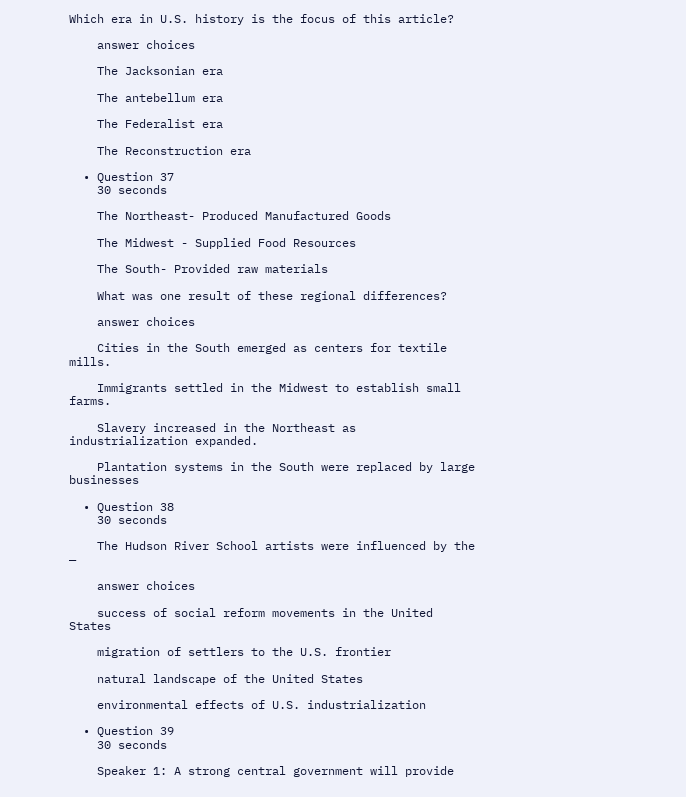Which era in U.S. history is the focus of this article?

    answer choices

    The Jacksonian era

    The antebellum era

    The Federalist era

    The Reconstruction era

  • Question 37
    30 seconds

    The Northeast- Produced Manufactured Goods

    The Midwest - Supplied Food Resources

    The South- Provided raw materials

    What was one result of these regional differences?

    answer choices

    Cities in the South emerged as centers for textile mills.

    Immigrants settled in the Midwest to establish small farms.

    Slavery increased in the Northeast as industrialization expanded.

    Plantation systems in the South were replaced by large businesses

  • Question 38
    30 seconds

    The Hudson River School artists were influenced by the —

    answer choices

    success of social reform movements in the United States

    migration of settlers to the U.S. frontier

    natural landscape of the United States

    environmental effects of U.S. industrialization

  • Question 39
    30 seconds

    Speaker 1: A strong central government will provide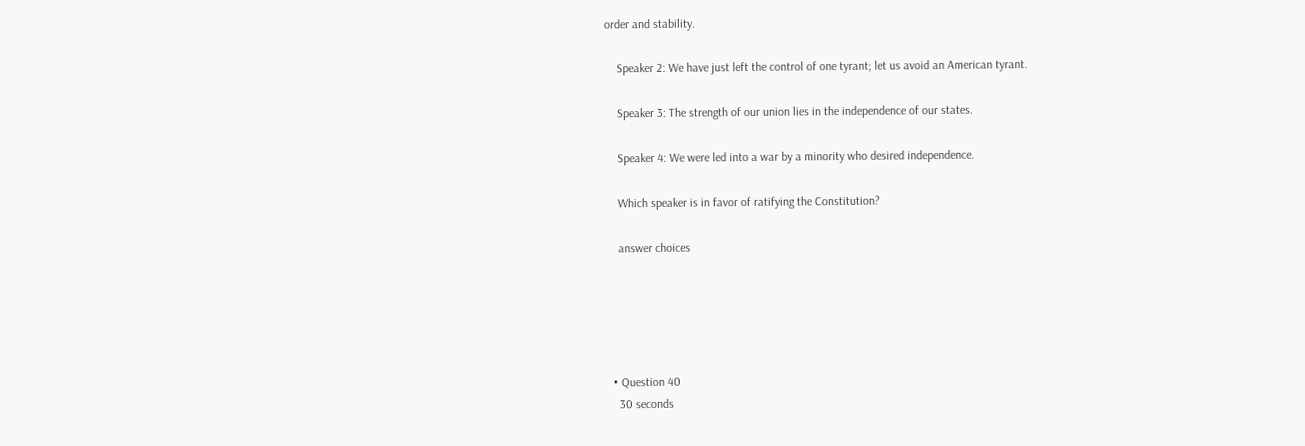order and stability.

    Speaker 2: We have just left the control of one tyrant; let us avoid an American tyrant.

    Speaker 3: The strength of our union lies in the independence of our states.

    Speaker 4: We were led into a war by a minority who desired independence.

    Which speaker is in favor of ratifying the Constitution?

    answer choices





  • Question 40
    30 seconds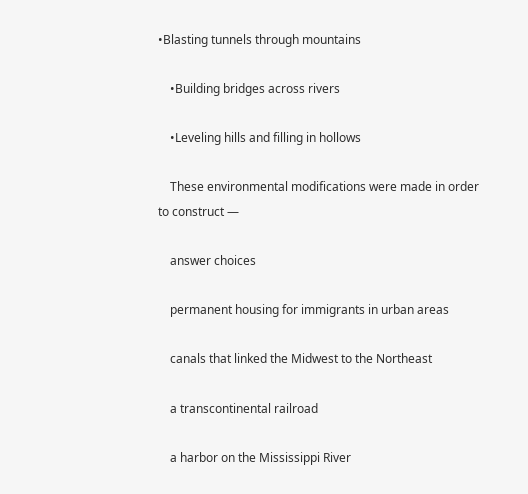•Blasting tunnels through mountains

    •Building bridges across rivers

    •Leveling hills and filling in hollows

    These environmental modifications were made in order to construct —

    answer choices

    permanent housing for immigrants in urban areas

    canals that linked the Midwest to the Northeast

    a transcontinental railroad

    a harbor on the Mississippi River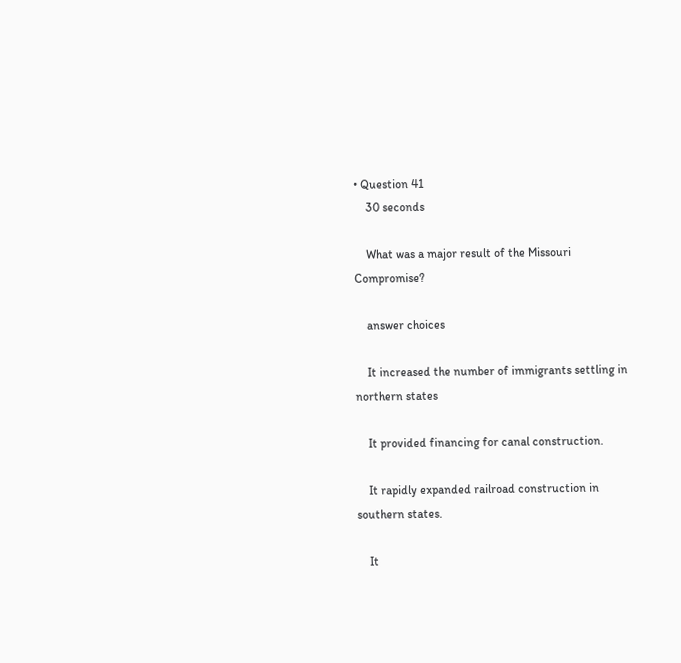• Question 41
    30 seconds

    What was a major result of the Missouri Compromise?

    answer choices

    It increased the number of immigrants settling in northern states

    It provided financing for canal construction.

    It rapidly expanded railroad construction in southern states.

    It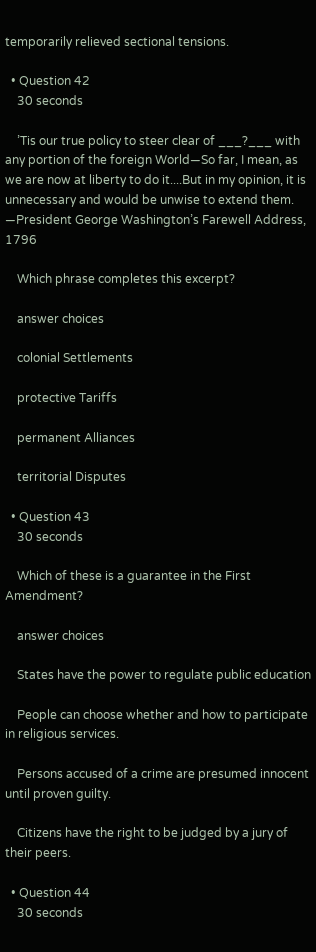temporarily relieved sectional tensions.

  • Question 42
    30 seconds

    ’Tis our true policy to steer clear of ___?___ with any portion of the foreign World—So far, I mean, as we are now at liberty to do it....But in my opinion, it is unnecessary and would be unwise to extend them. —President George Washington’s Farewell Address, 1796

    Which phrase completes this excerpt?

    answer choices

    colonial Settlements

    protective Tariffs

    permanent Alliances

    territorial Disputes

  • Question 43
    30 seconds

    Which of these is a guarantee in the First Amendment?

    answer choices

    States have the power to regulate public education

    People can choose whether and how to participate in religious services.

    Persons accused of a crime are presumed innocent until proven guilty.

    Citizens have the right to be judged by a jury of their peers.

  • Question 44
    30 seconds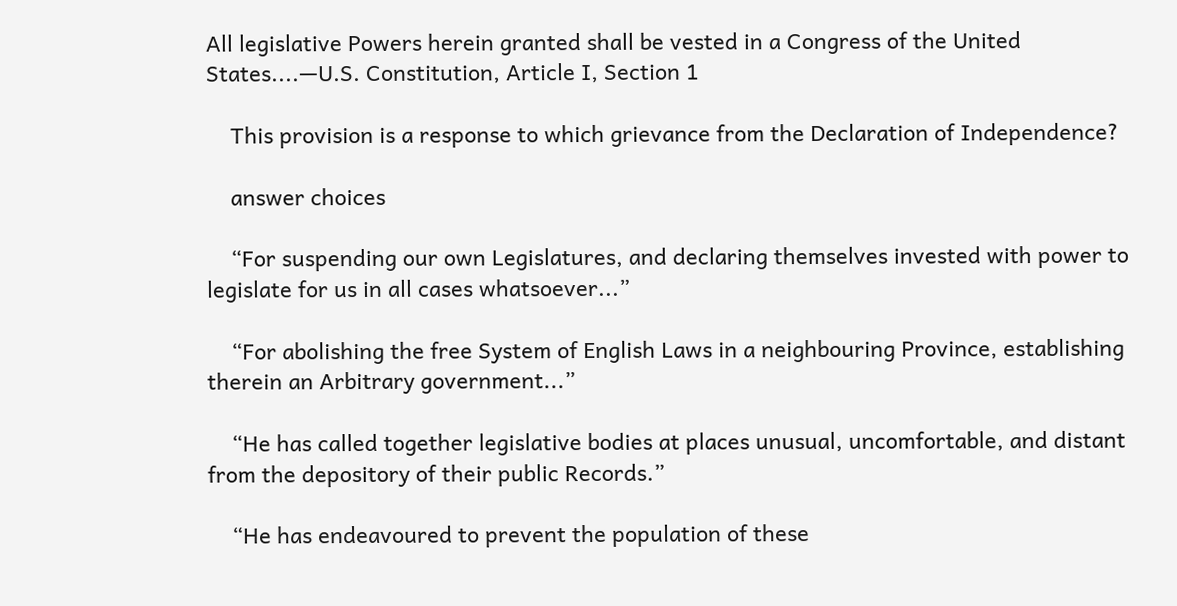All legislative Powers herein granted shall be vested in a Congress of the United States....—U.S. Constitution, Article I, Section 1

    This provision is a response to which grievance from the Declaration of Independence?

    answer choices

    “For suspending our own Legislatures, and declaring themselves invested with power to legislate for us in all cases whatsoever...”

    “For abolishing the free System of English Laws in a neighbouring Province, establishing therein an Arbitrary government...”

    “He has called together legislative bodies at places unusual, uncomfortable, and distant from the depository of their public Records.”

    “He has endeavoured to prevent the population of these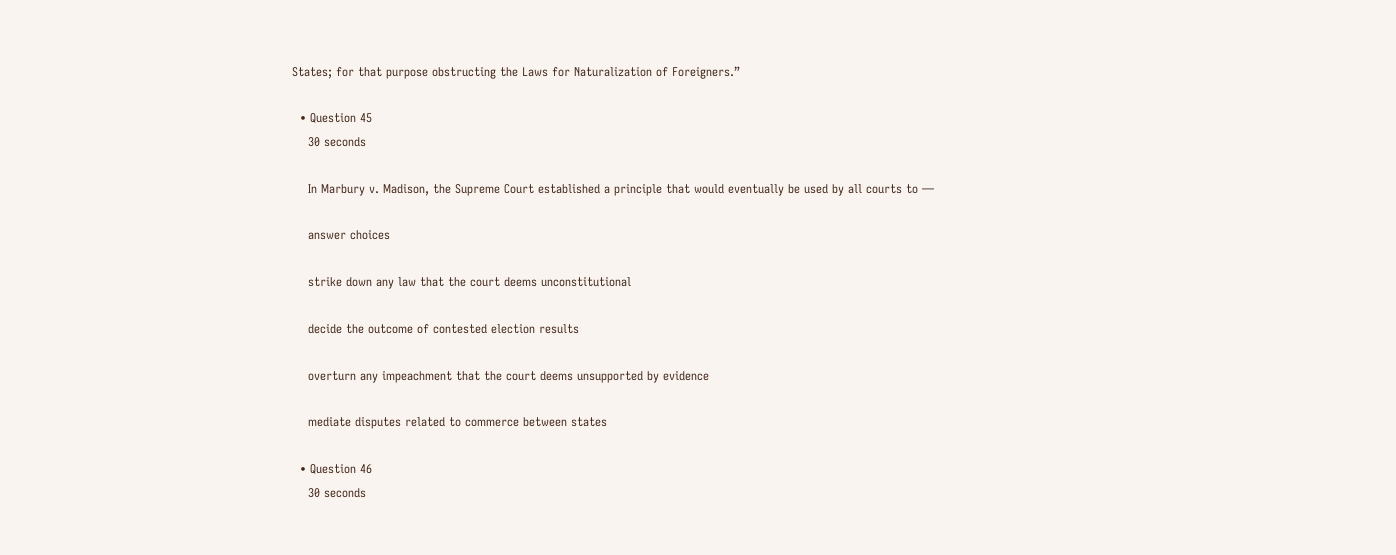States; for that purpose obstructing the Laws for Naturalization of Foreigners.”

  • Question 45
    30 seconds

    In Marbury v. Madison, the Supreme Court established a principle that would eventually be used by all courts to —

    answer choices

    strike down any law that the court deems unconstitutional

    decide the outcome of contested election results

    overturn any impeachment that the court deems unsupported by evidence

    mediate disputes related to commerce between states

  • Question 46
    30 seconds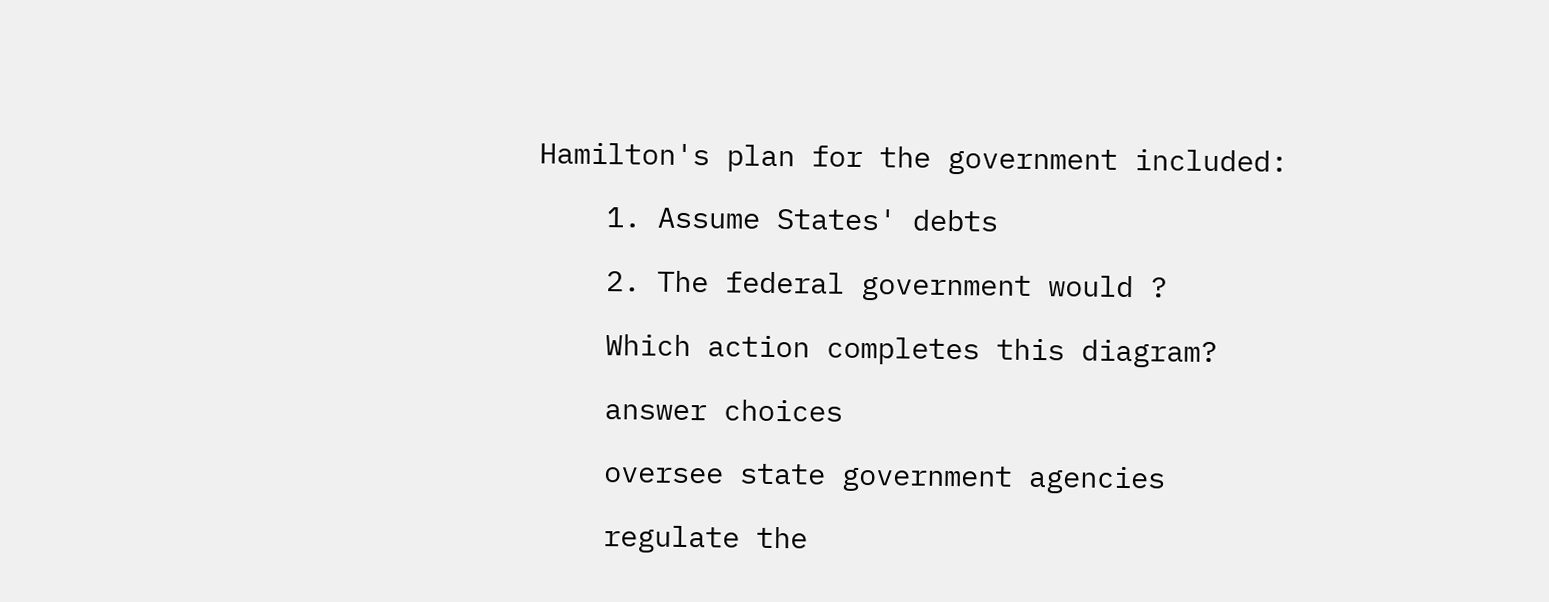Hamilton's plan for the government included:

    1. Assume States' debts

    2. The federal government would ?

    Which action completes this diagram?

    answer choices

    oversee state government agencies

    regulate the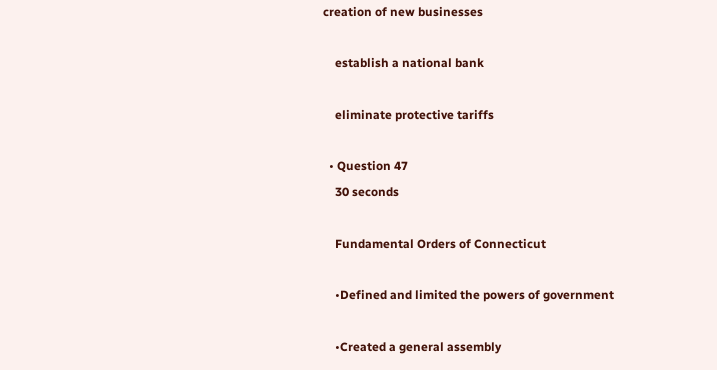creation of new businesses

    establish a national bank

    eliminate protective tariffs

  • Question 47
    30 seconds

    Fundamental Orders of Connecticut

    •Defined and limited the powers of government

    •Created a general assembly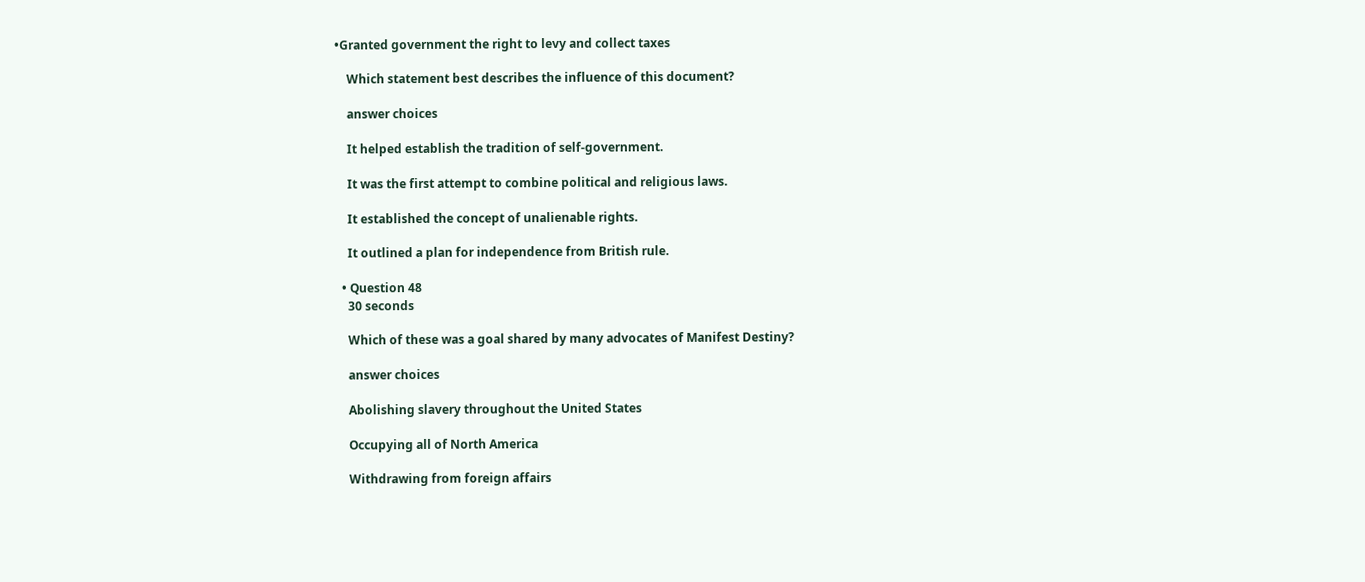•Granted government the right to levy and collect taxes

    Which statement best describes the influence of this document?

    answer choices

    It helped establish the tradition of self-government.

    It was the first attempt to combine political and religious laws.

    It established the concept of unalienable rights.

    It outlined a plan for independence from British rule.

  • Question 48
    30 seconds

    Which of these was a goal shared by many advocates of Manifest Destiny?

    answer choices

    Abolishing slavery throughout the United States

    Occupying all of North America

    Withdrawing from foreign affairs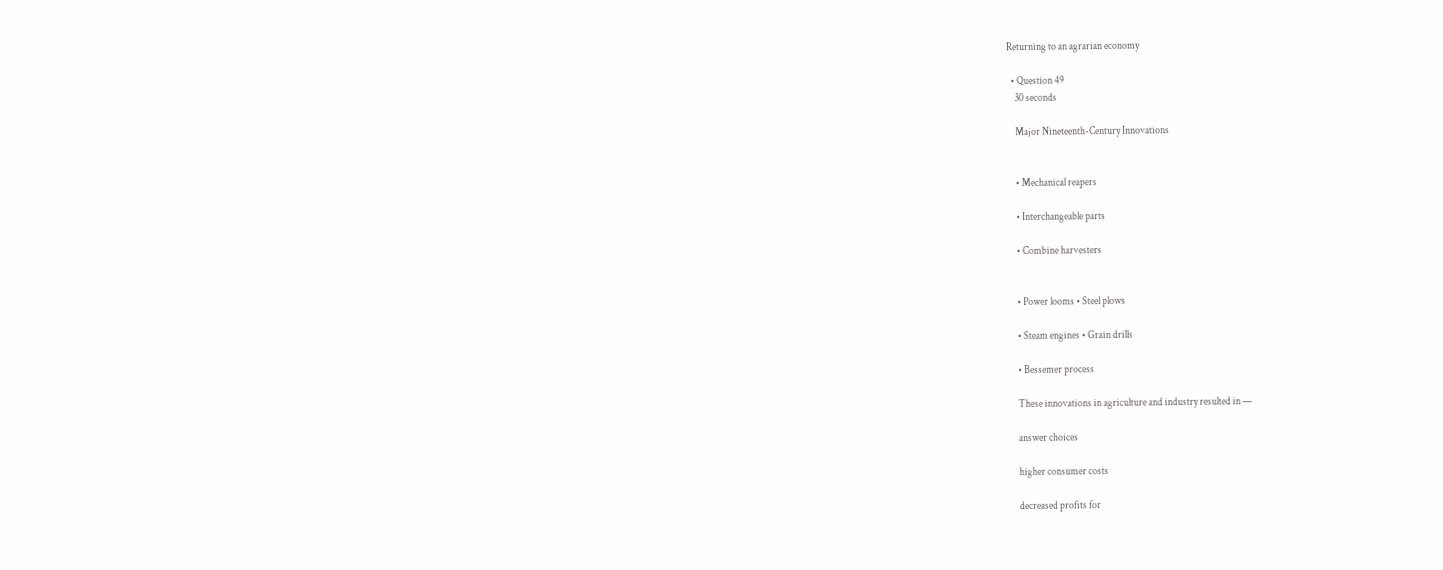Returning to an agrarian economy

  • Question 49
    30 seconds

    Major Nineteenth-Century Innovations


    • Mechanical reapers

    • Interchangeable parts

    • Combine harvesters


    • Power looms • Steel plows

    • Steam engines • Grain drills

    • Bessemer process

    These innovations in agriculture and industry resulted in —

    answer choices

    higher consumer costs

    decreased profits for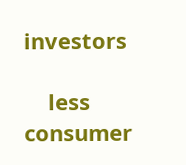investors

    less consumer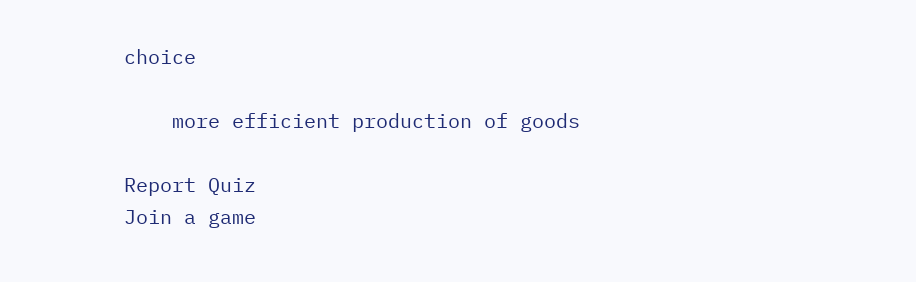choice

    more efficient production of goods

Report Quiz
Join a game